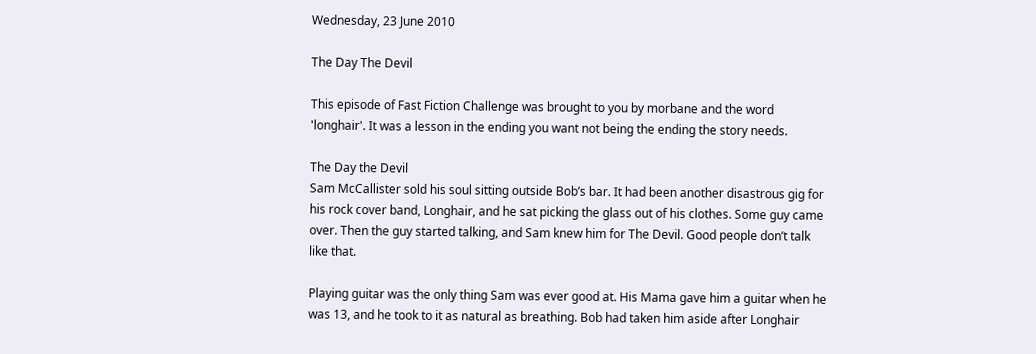Wednesday, 23 June 2010

The Day The Devil

This episode of Fast Fiction Challenge was brought to you by morbane and the word 'longhair'. It was a lesson in the ending you want not being the ending the story needs.

The Day the Devil
Sam McCallister sold his soul sitting outside Bob’s bar. It had been another disastrous gig for his rock cover band, Longhair, and he sat picking the glass out of his clothes. Some guy came over. Then the guy started talking, and Sam knew him for The Devil. Good people don’t talk like that.

Playing guitar was the only thing Sam was ever good at. His Mama gave him a guitar when he was 13, and he took to it as natural as breathing. Bob had taken him aside after Longhair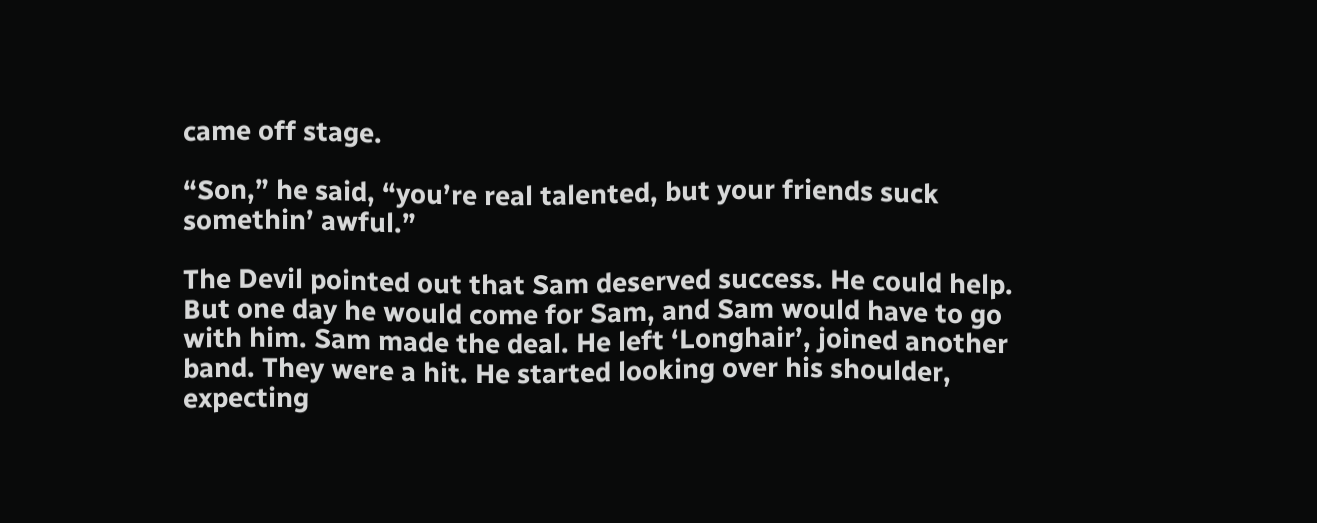came off stage.

“Son,” he said, “you’re real talented, but your friends suck somethin’ awful.”

The Devil pointed out that Sam deserved success. He could help. But one day he would come for Sam, and Sam would have to go with him. Sam made the deal. He left ‘Longhair’, joined another band. They were a hit. He started looking over his shoulder, expecting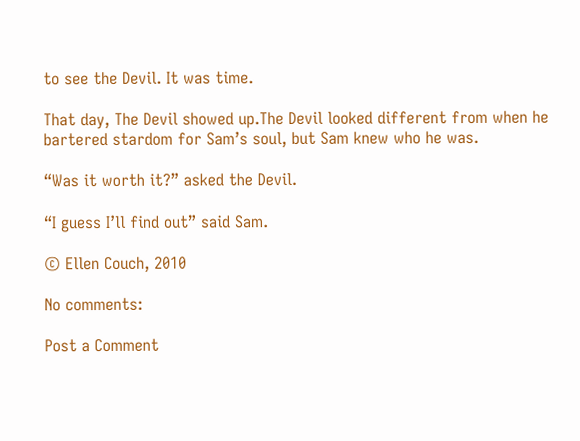to see the Devil. It was time.

That day, The Devil showed up.The Devil looked different from when he bartered stardom for Sam’s soul, but Sam knew who he was.

“Was it worth it?” asked the Devil.

“I guess I’ll find out” said Sam.

© Ellen Couch, 2010

No comments:

Post a Comment